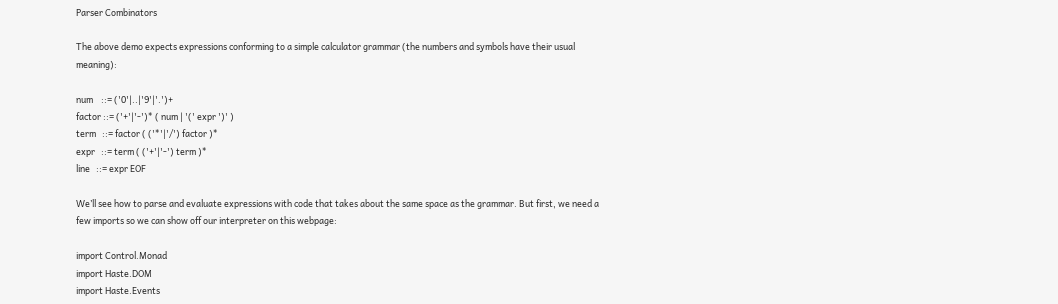Parser Combinators

The above demo expects expressions conforming to a simple calculator grammar (the numbers and symbols have their usual meaning):

num    ::= ('0'|..|'9'|'.')+
factor ::= ('+'|'-')* ( num | '(' expr ')' )
term   ::= factor ( ('*'|'/') factor )*
expr   ::= term ( ('+'|'-') term )*
line   ::= expr EOF

We’ll see how to parse and evaluate expressions with code that takes about the same space as the grammar. But first, we need a few imports so we can show off our interpreter on this webpage:

import Control.Monad
import Haste.DOM
import Haste.Events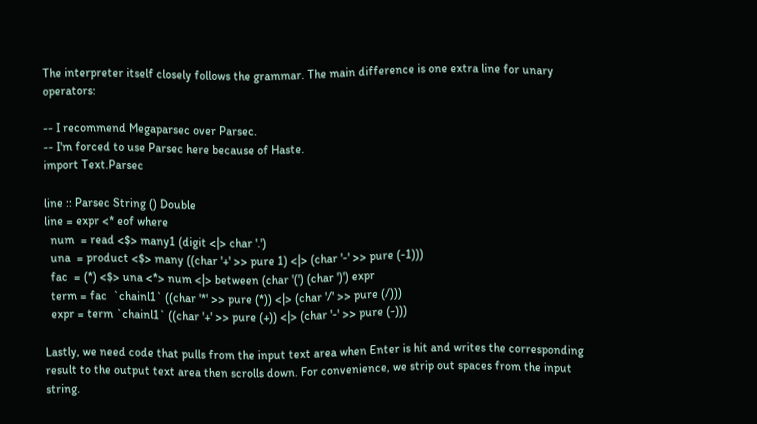The interpreter itself closely follows the grammar. The main difference is one extra line for unary operators:

-- I recommend Megaparsec over Parsec.
-- I'm forced to use Parsec here because of Haste.
import Text.Parsec

line :: Parsec String () Double
line = expr <* eof where
  num  = read <$> many1 (digit <|> char '.')
  una  = product <$> many ((char '+' >> pure 1) <|> (char '-' >> pure (-1)))
  fac  = (*) <$> una <*> num <|> between (char '(') (char ')') expr
  term = fac  `chainl1` ((char '*' >> pure (*)) <|> (char '/' >> pure (/)))
  expr = term `chainl1` ((char '+' >> pure (+)) <|> (char '-' >> pure (-)))

Lastly, we need code that pulls from the input text area when Enter is hit and writes the corresponding result to the output text area then scrolls down. For convenience, we strip out spaces from the input string.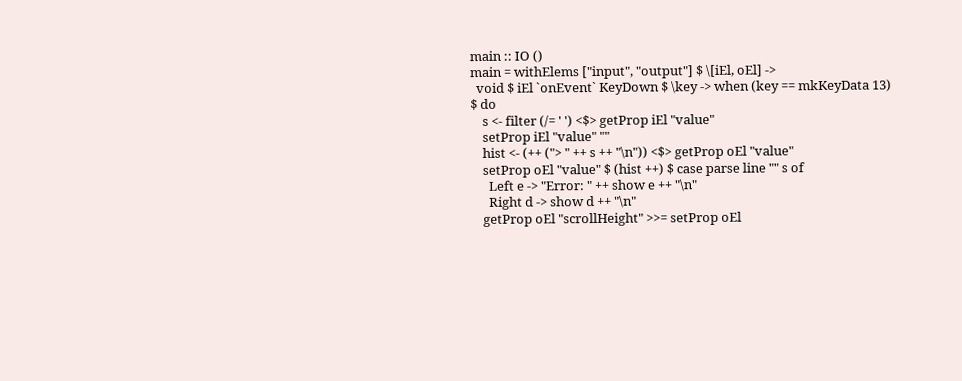main :: IO ()
main = withElems ["input", "output"] $ \[iEl, oEl] ->
  void $ iEl `onEvent` KeyDown $ \key -> when (key == mkKeyData 13) $ do
    s <- filter (/= ' ') <$> getProp iEl "value"
    setProp iEl "value" ""
    hist <- (++ ("> " ++ s ++ "\n")) <$> getProp oEl "value"
    setProp oEl "value" $ (hist ++) $ case parse line "" s of
      Left e -> "Error: " ++ show e ++ "\n"
      Right d -> show d ++ "\n"
    getProp oEl "scrollHeight" >>= setProp oEl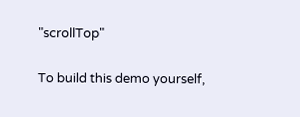"scrollTop"

To build this demo yourself,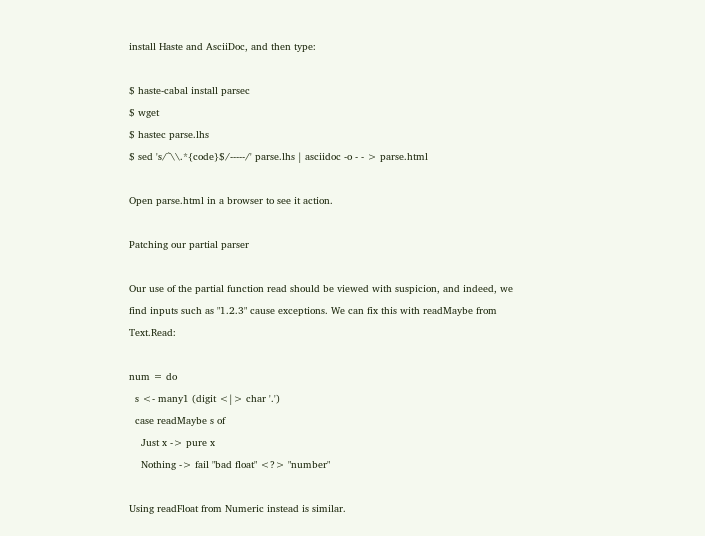install Haste and AsciiDoc, and then type:

$ haste-cabal install parsec
$ wget
$ hastec parse.lhs
$ sed 's/^\\.*{code}$/-----/' parse.lhs | asciidoc -o - - > parse.html

Open parse.html in a browser to see it action.

Patching our partial parser

Our use of the partial function read should be viewed with suspicion, and indeed, we find inputs such as "1.2.3" cause exceptions. We can fix this with readMaybe from Text.Read:

num = do
  s <- many1 (digit <|> char '.')
  case readMaybe s of
    Just x -> pure x
    Nothing -> fail "bad float" <?> "number"

Using readFloat from Numeric instead is similar.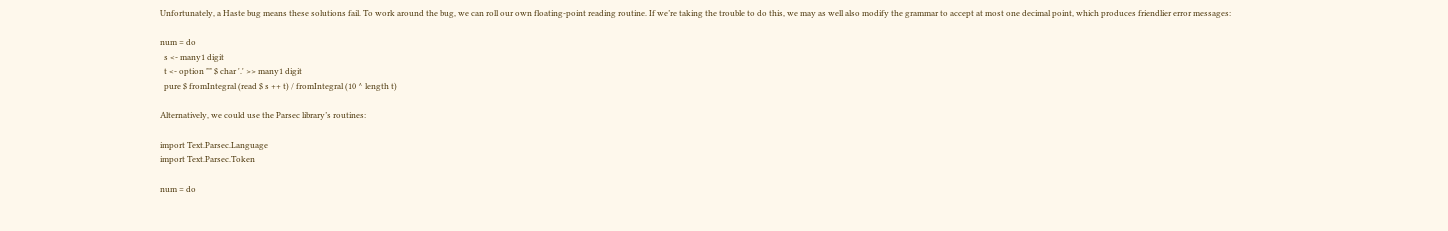Unfortunately, a Haste bug means these solutions fail. To work around the bug, we can roll our own floating-point reading routine. If we’re taking the trouble to do this, we may as well also modify the grammar to accept at most one decimal point, which produces friendlier error messages:

num = do
  s <- many1 digit
  t <- option "" $ char '.' >> many1 digit
  pure $ fromIntegral (read $ s ++ t) / fromIntegral (10 ^ length t)

Alternatively, we could use the Parsec library’s routines:

import Text.Parsec.Language
import Text.Parsec.Token

num = do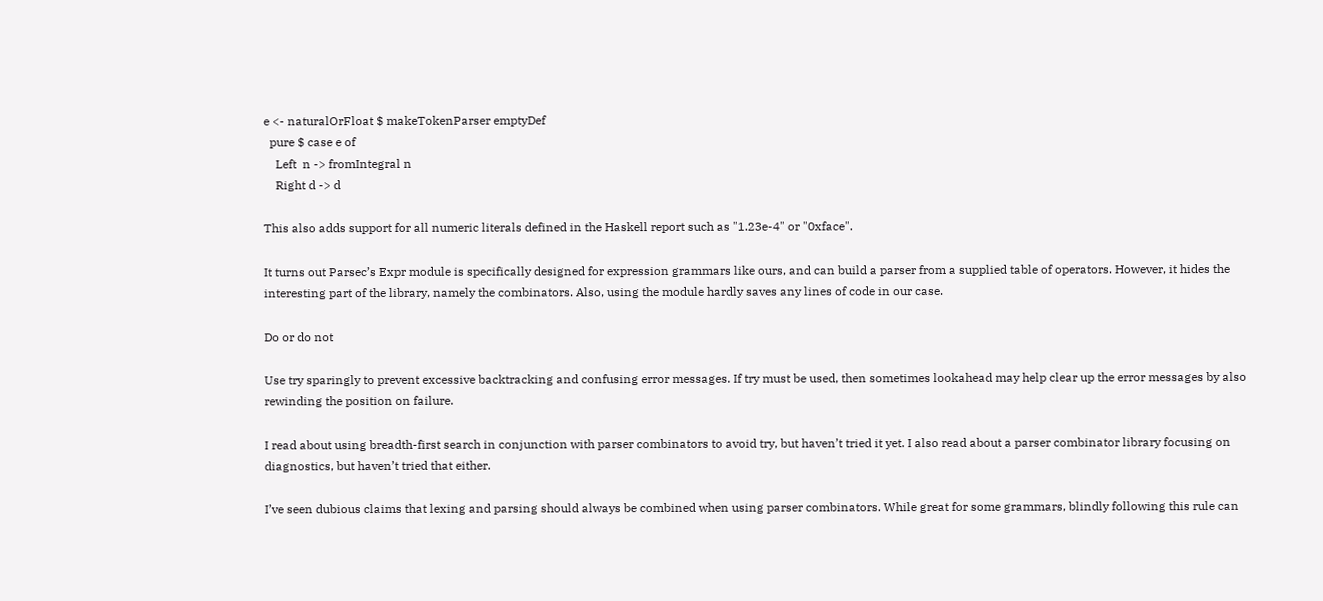e <- naturalOrFloat $ makeTokenParser emptyDef
  pure $ case e of
    Left  n -> fromIntegral n
    Right d -> d

This also adds support for all numeric literals defined in the Haskell report such as "1.23e-4" or "0xface".

It turns out Parsec’s Expr module is specifically designed for expression grammars like ours, and can build a parser from a supplied table of operators. However, it hides the interesting part of the library, namely the combinators. Also, using the module hardly saves any lines of code in our case.

Do or do not

Use try sparingly to prevent excessive backtracking and confusing error messages. If try must be used, then sometimes lookahead may help clear up the error messages by also rewinding the position on failure.

I read about using breadth-first search in conjunction with parser combinators to avoid try, but haven’t tried it yet. I also read about a parser combinator library focusing on diagnostics, but haven’t tried that either.

I’ve seen dubious claims that lexing and parsing should always be combined when using parser combinators. While great for some grammars, blindly following this rule can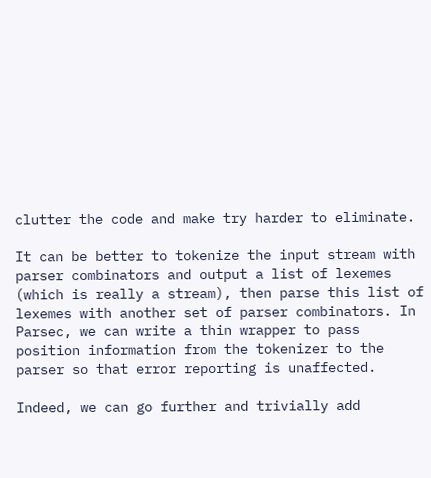clutter the code and make try harder to eliminate.

It can be better to tokenize the input stream with parser combinators and output a list of lexemes (which is really a stream), then parse this list of lexemes with another set of parser combinators. In Parsec, we can write a thin wrapper to pass position information from the tokenizer to the parser so that error reporting is unaffected.

Indeed, we can go further and trivially add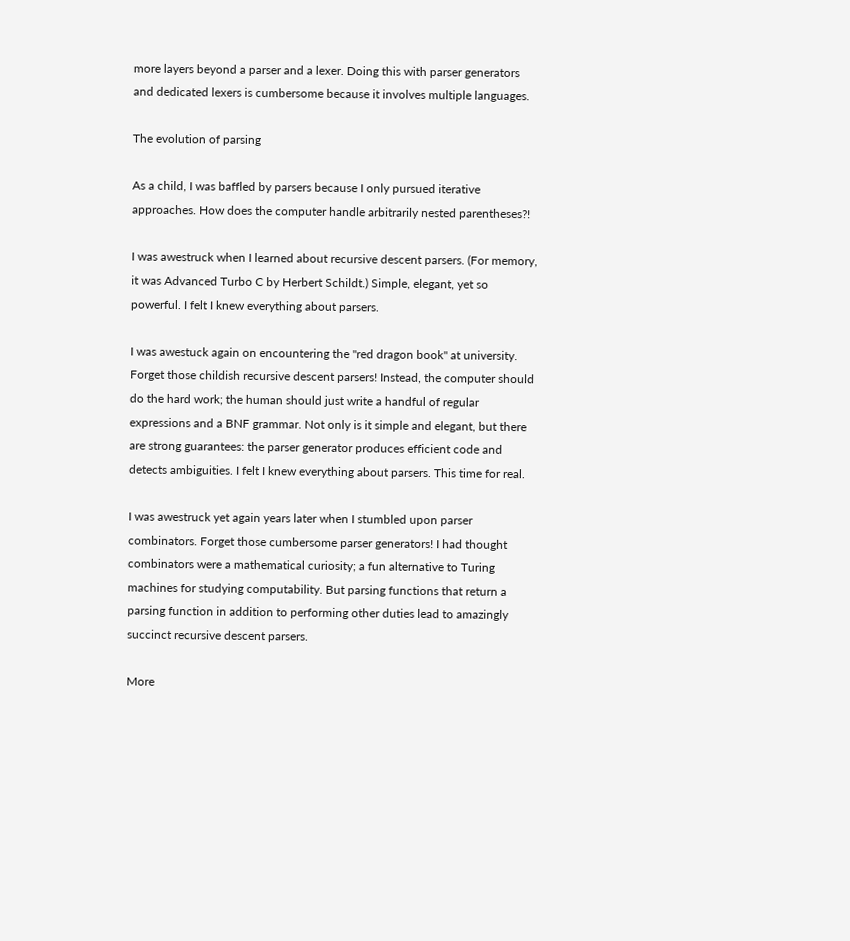more layers beyond a parser and a lexer. Doing this with parser generators and dedicated lexers is cumbersome because it involves multiple languages.

The evolution of parsing

As a child, I was baffled by parsers because I only pursued iterative approaches. How does the computer handle arbitrarily nested parentheses?!

I was awestruck when I learned about recursive descent parsers. (For memory, it was Advanced Turbo C by Herbert Schildt.) Simple, elegant, yet so powerful. I felt I knew everything about parsers.

I was awestuck again on encountering the "red dragon book" at university. Forget those childish recursive descent parsers! Instead, the computer should do the hard work; the human should just write a handful of regular expressions and a BNF grammar. Not only is it simple and elegant, but there are strong guarantees: the parser generator produces efficient code and detects ambiguities. I felt I knew everything about parsers. This time for real.

I was awestruck yet again years later when I stumbled upon parser combinators. Forget those cumbersome parser generators! I had thought combinators were a mathematical curiosity; a fun alternative to Turing machines for studying computability. But parsing functions that return a parsing function in addition to performing other duties lead to amazingly succinct recursive descent parsers.

More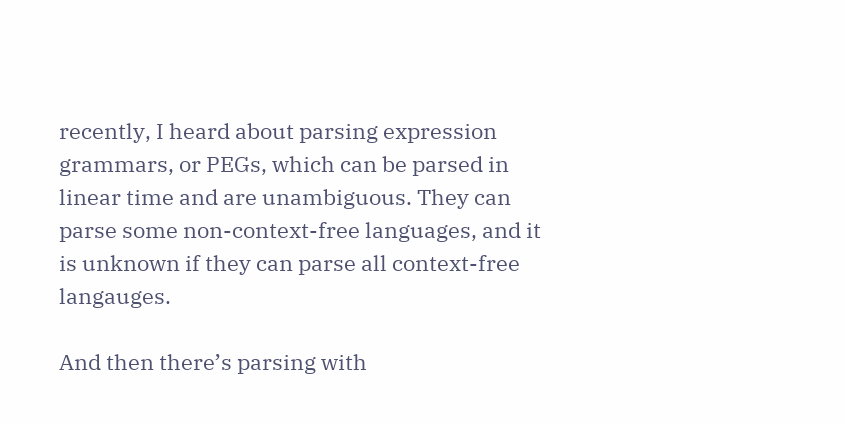recently, I heard about parsing expression grammars, or PEGs, which can be parsed in linear time and are unambiguous. They can parse some non-context-free languages, and it is unknown if they can parse all context-free langauges.

And then there’s parsing with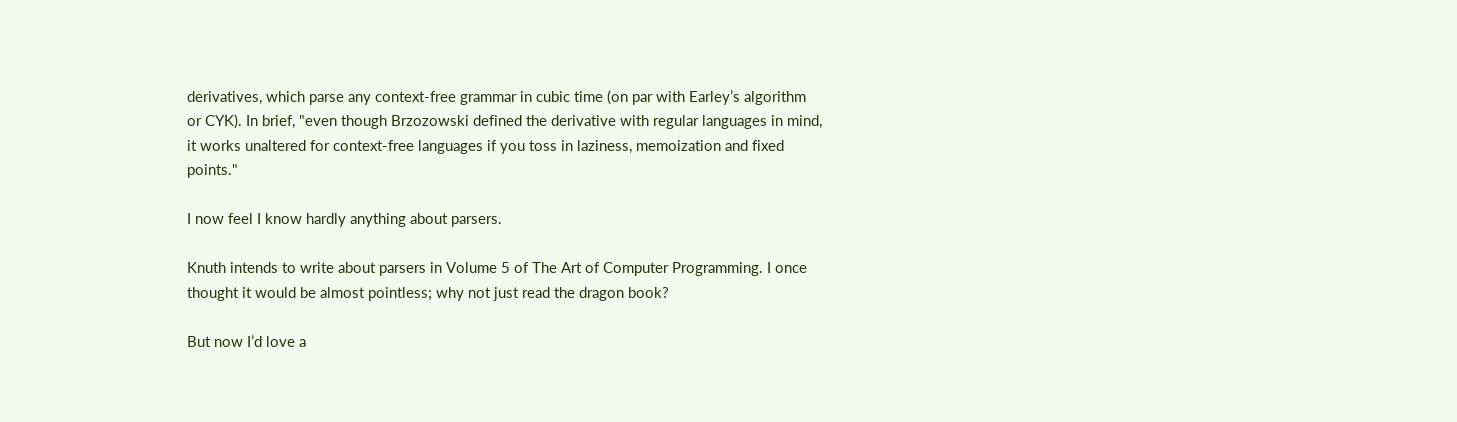derivatives, which parse any context-free grammar in cubic time (on par with Earley’s algorithm or CYK). In brief, "even though Brzozowski defined the derivative with regular languages in mind, it works unaltered for context-free languages if you toss in laziness, memoization and fixed points."

I now feel I know hardly anything about parsers.

Knuth intends to write about parsers in Volume 5 of The Art of Computer Programming. I once thought it would be almost pointless; why not just read the dragon book?

But now I’d love a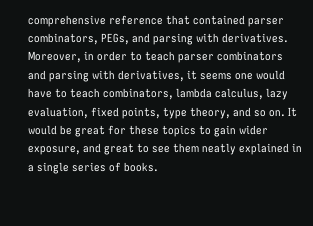comprehensive reference that contained parser combinators, PEGs, and parsing with derivatives. Moreover, in order to teach parser combinators and parsing with derivatives, it seems one would have to teach combinators, lambda calculus, lazy evaluation, fixed points, type theory, and so on. It would be great for these topics to gain wider exposure, and great to see them neatly explained in a single series of books.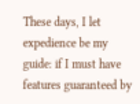These days, I let expedience be my guide: if I must have features guaranteed by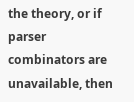the theory, or if parser combinators are unavailable, then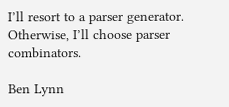I’ll resort to a parser generator. Otherwise, I’ll choose parser combinators.

Ben Lynn